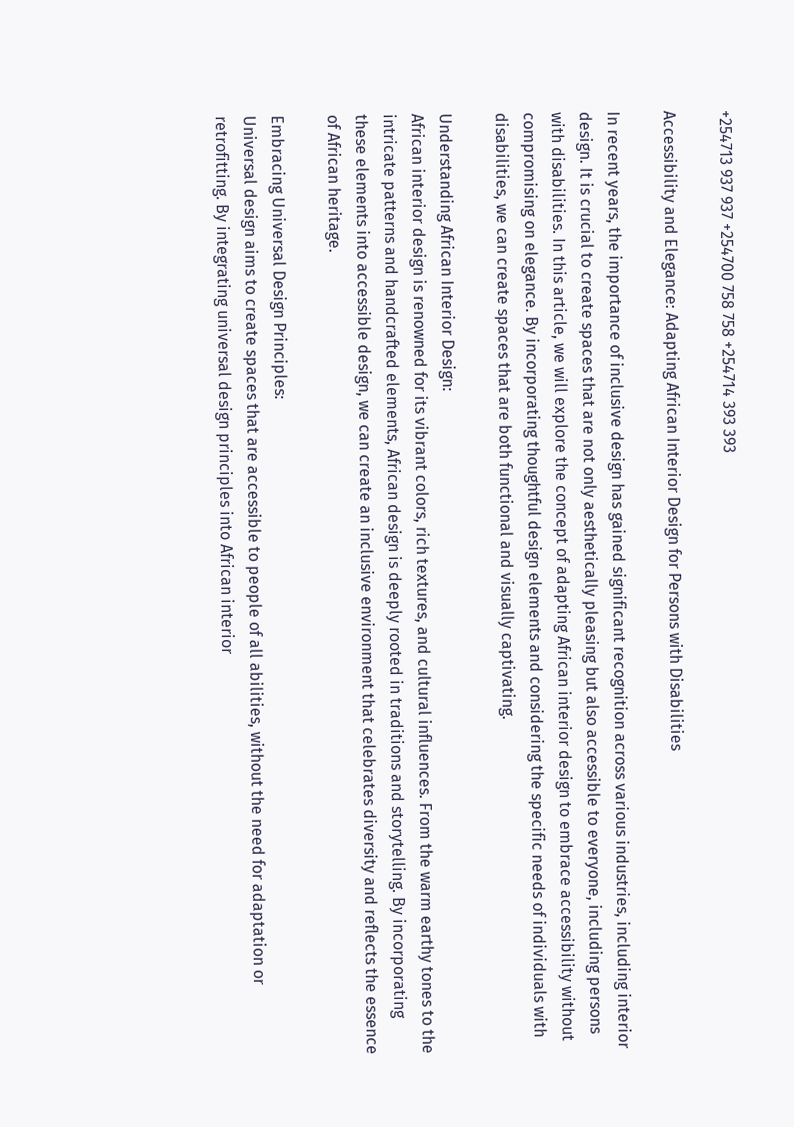+254713 937 937 +254700 758 758 +254714 393 393

Accessibility and Elegance: Adapting African Interior Design for Persons with Disabilities

In recent years, the importance of inclusive design has gained significant recognition across various industries, including interior design. It is crucial to create spaces that are not only aesthetically pleasing but also accessible to everyone, including persons with disabilities. In this article, we will explore the concept of adapting African interior design to embrace accessibility without compromising on elegance. By incorporating thoughtful design elements and considering the specific needs of individuals with disabilities, we can create spaces that are both functional and visually captivating.

Understanding African Interior Design:
African interior design is renowned for its vibrant colors, rich textures, and cultural influences. From the warm earthy tones to the intricate patterns and handcrafted elements, African design is deeply rooted in traditions and storytelling. By incorporating these elements into accessible design, we can create an inclusive environment that celebrates diversity and reflects the essence of African heritage.

Embracing Universal Design Principles:
Universal design aims to create spaces that are accessible to people of all abilities, without the need for adaptation or retrofitting. By integrating universal design principles into African interior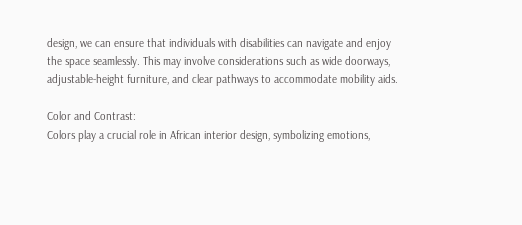design, we can ensure that individuals with disabilities can navigate and enjoy the space seamlessly. This may involve considerations such as wide doorways, adjustable-height furniture, and clear pathways to accommodate mobility aids.

Color and Contrast:
Colors play a crucial role in African interior design, symbolizing emotions,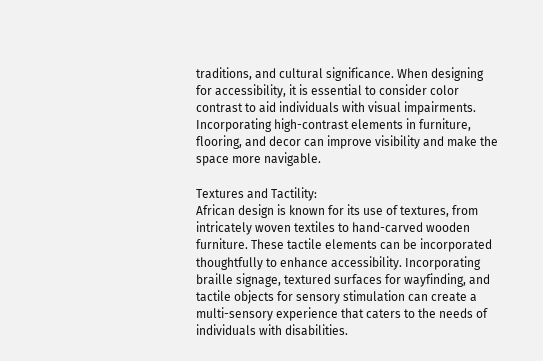traditions, and cultural significance. When designing for accessibility, it is essential to consider color contrast to aid individuals with visual impairments. Incorporating high-contrast elements in furniture, flooring, and decor can improve visibility and make the space more navigable.

Textures and Tactility:
African design is known for its use of textures, from intricately woven textiles to hand-carved wooden furniture. These tactile elements can be incorporated thoughtfully to enhance accessibility. Incorporating braille signage, textured surfaces for wayfinding, and tactile objects for sensory stimulation can create a multi-sensory experience that caters to the needs of individuals with disabilities.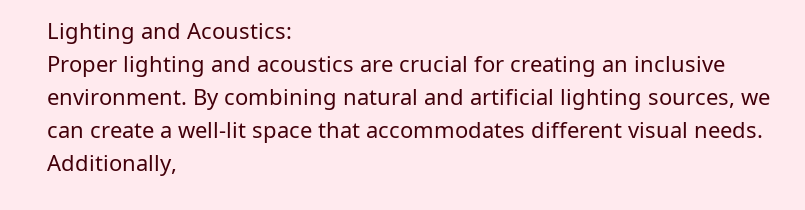Lighting and Acoustics:
Proper lighting and acoustics are crucial for creating an inclusive environment. By combining natural and artificial lighting sources, we can create a well-lit space that accommodates different visual needs. Additionally,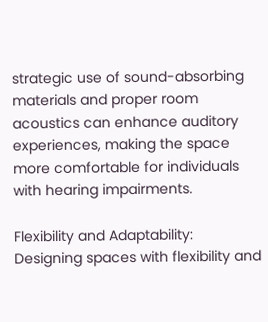strategic use of sound-absorbing materials and proper room acoustics can enhance auditory experiences, making the space more comfortable for individuals with hearing impairments.

Flexibility and Adaptability:
Designing spaces with flexibility and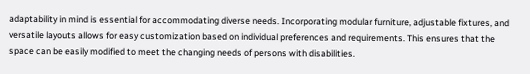adaptability in mind is essential for accommodating diverse needs. Incorporating modular furniture, adjustable fixtures, and versatile layouts allows for easy customization based on individual preferences and requirements. This ensures that the space can be easily modified to meet the changing needs of persons with disabilities.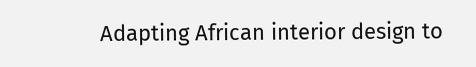Adapting African interior design to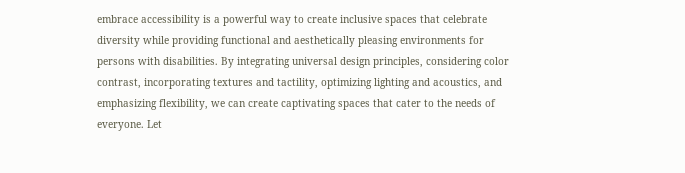embrace accessibility is a powerful way to create inclusive spaces that celebrate diversity while providing functional and aesthetically pleasing environments for persons with disabilities. By integrating universal design principles, considering color contrast, incorporating textures and tactility, optimizing lighting and acoustics, and emphasizing flexibility, we can create captivating spaces that cater to the needs of everyone. Let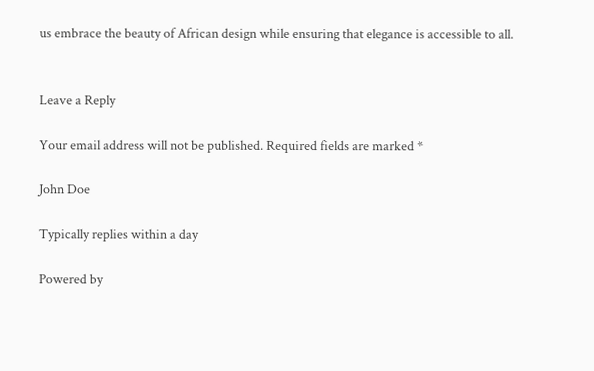us embrace the beauty of African design while ensuring that elegance is accessible to all.


Leave a Reply

Your email address will not be published. Required fields are marked *

John Doe

Typically replies within a day

Powered by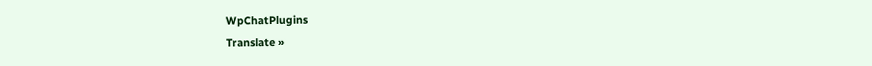WpChatPlugins
Translate »